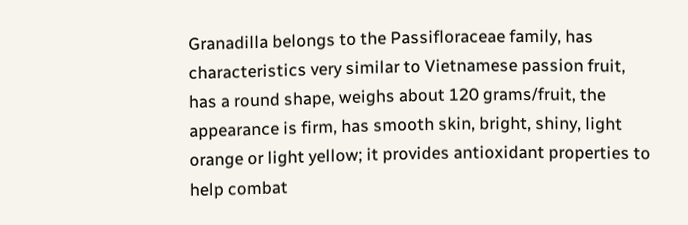Granadilla belongs to the Passifloraceae family, has characteristics very similar to Vietnamese passion fruit, has a round shape, weighs about 120 grams/fruit, the appearance is firm, has smooth skin, bright, shiny, light orange or light yellow; it provides antioxidant properties to help combat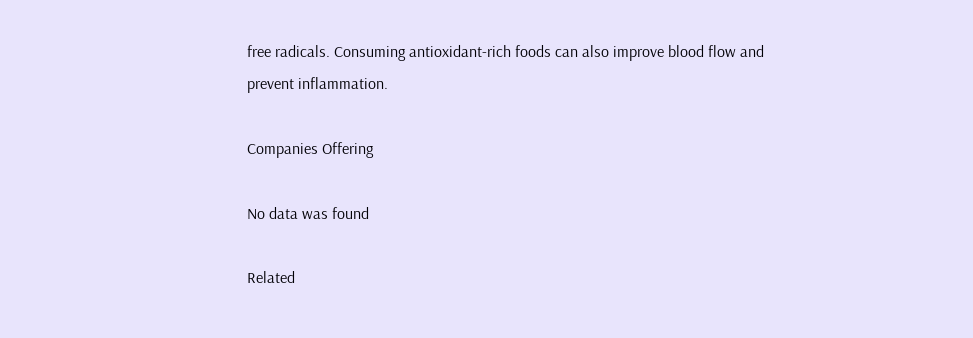free radicals. Consuming antioxidant-rich foods can also improve blood flow and prevent inflammation.

Companies Offering

No data was found

Related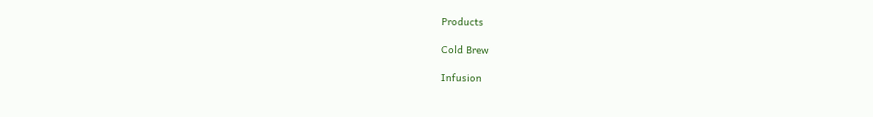Products

Cold Brew

Infusion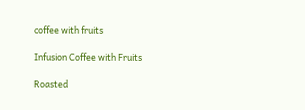coffee with fruits

Infusion Coffee with Fruits

Roasted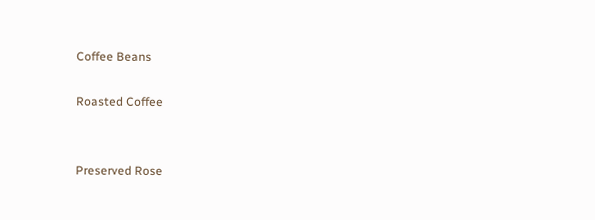Coffee Beans

Roasted Coffee


Preserved Rose